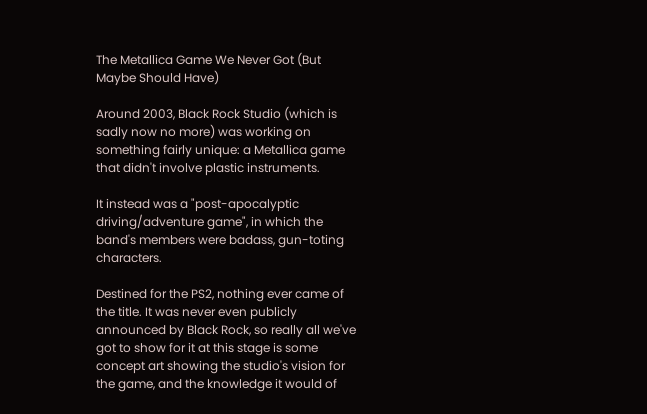The Metallica Game We Never Got (But Maybe Should Have)

Around 2003, Black Rock Studio (which is sadly now no more) was working on something fairly unique: a Metallica game that didn't involve plastic instruments.

It instead was a "post-apocalyptic driving/adventure game", in which the band's members were badass, gun-toting characters.

Destined for the PS2, nothing ever came of the title. It was never even publicly announced by Black Rock, so really all we've got to show for it at this stage is some concept art showing the studio's vision for the game, and the knowledge it would of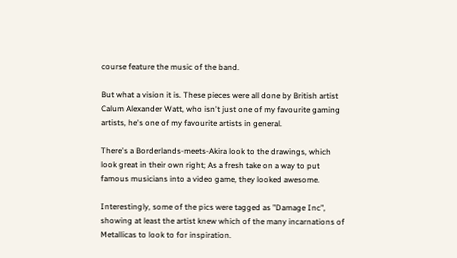course feature the music of the band.

But what a vision it is. These pieces were all done by British artist Calum Alexander Watt, who isn't just one of my favourite gaming artists, he's one of my favourite artists in general.

There's a Borderlands-meets-Akira look to the drawings, which look great in their own right; As a fresh take on a way to put famous musicians into a video game, they looked awesome.

Interestingly, some of the pics were tagged as "Damage Inc", showing at least the artist knew which of the many incarnations of Metallicas to look to for inspiration.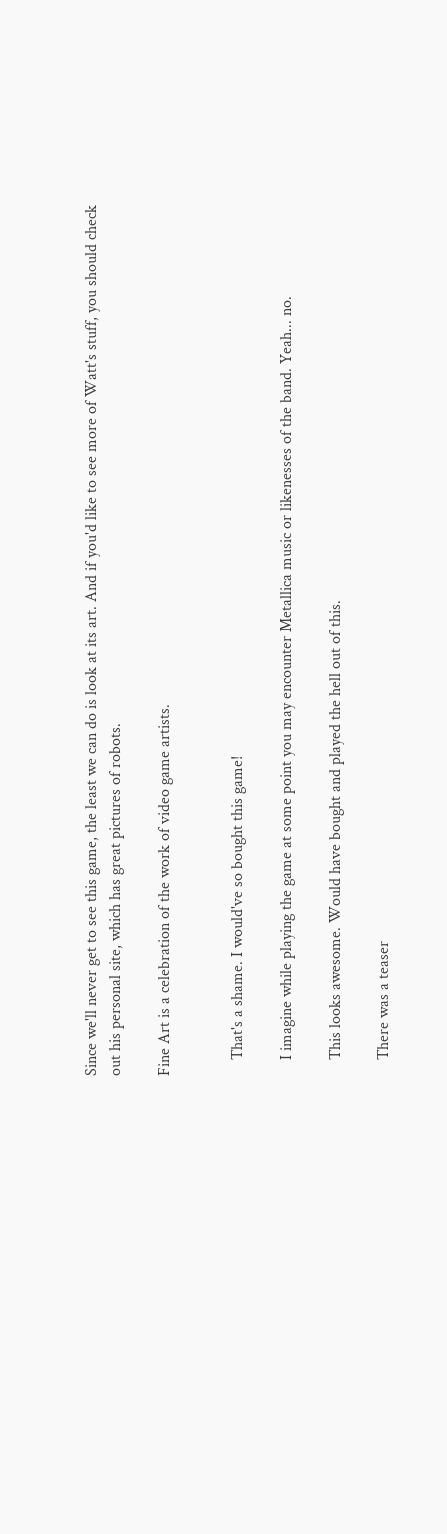Since we'll never get to see this game, the least we can do is look at its art. And if you'd like to see more of Watt's stuff, you should check out his personal site, which has great pictures of robots.

Fine Art is a celebration of the work of video game artists.


    That's a shame. I would've so bought this game!

    I imagine while playing the game at some point you may encounter Metallica music or likenesses of the band. Yeah... no.

    This looks awesome. Would have bought and played the hell out of this.

    There was a teaser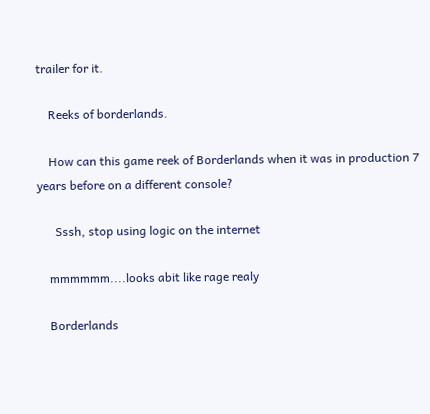trailer for it.

    Reeks of borderlands.

    How can this game reek of Borderlands when it was in production 7 years before on a different console?

      Sssh, stop using logic on the internet

    mmmmmm....looks abit like rage realy

    Borderlands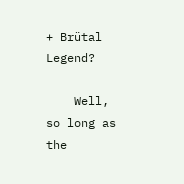+ Brütal Legend?

    Well, so long as the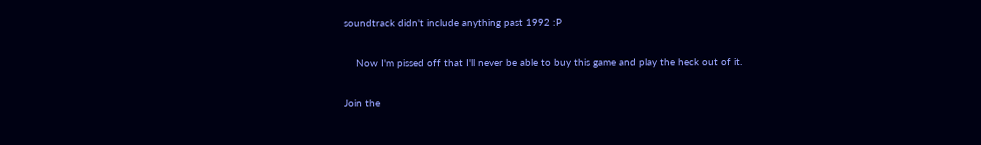soundtrack didn't include anything past 1992 :P

    Now I'm pissed off that I'll never be able to buy this game and play the heck out of it.

Join the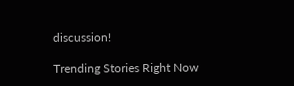discussion!

Trending Stories Right Now